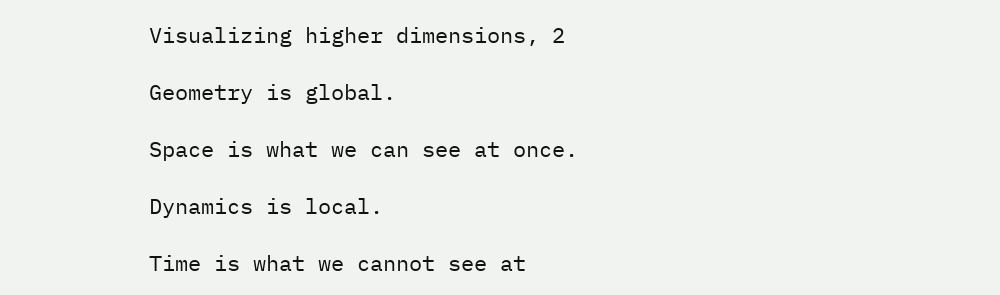Visualizing higher dimensions, 2

Geometry is global.

Space is what we can see at once.

Dynamics is local.

Time is what we cannot see at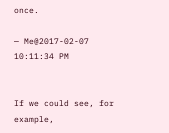once.

— Me@2017-02-07 10:11:34 PM


If we could see, for example,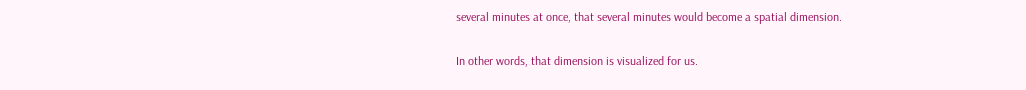several minutes at once, that several minutes would become a spatial dimension.

In other words, that dimension is visualized for us.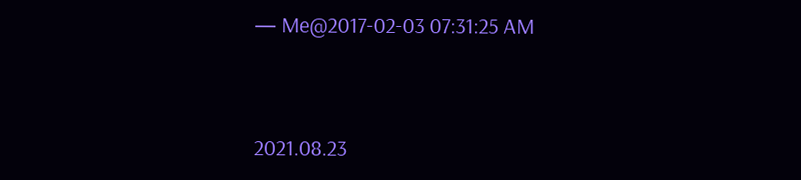— Me@2017-02-03 07:31:25 AM



2021.08.23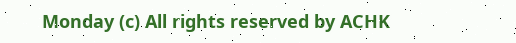Monday (c) All rights reserved by ACHK